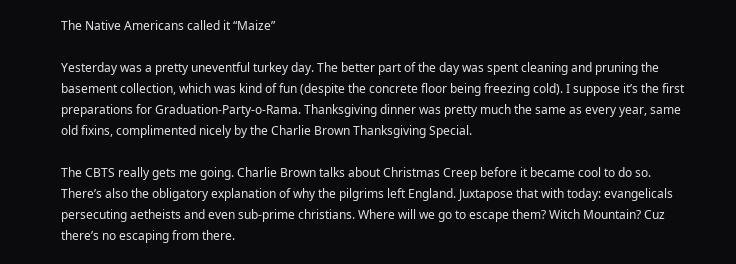The Native Americans called it “Maize”

Yesterday was a pretty uneventful turkey day. The better part of the day was spent cleaning and pruning the basement collection, which was kind of fun (despite the concrete floor being freezing cold). I suppose it’s the first preparations for Graduation-Party-o-Rama. Thanksgiving dinner was pretty much the same as every year, same old fixins, complimented nicely by the Charlie Brown Thanksgiving Special.

The CBTS really gets me going. Charlie Brown talks about Christmas Creep before it became cool to do so. There’s also the obligatory explanation of why the pilgrims left England. Juxtapose that with today: evangelicals persecuting aetheists and even sub-prime christians. Where will we go to escape them? Witch Mountain? Cuz there’s no escaping from there.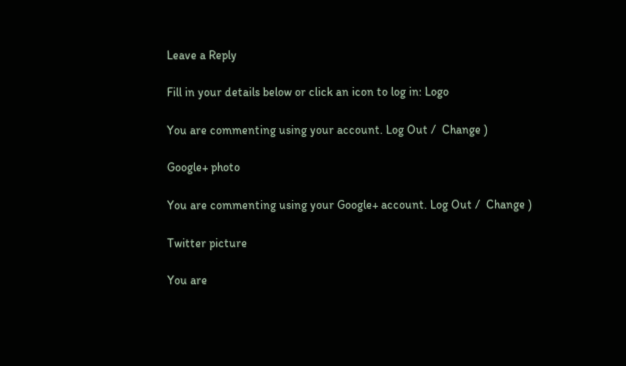Leave a Reply

Fill in your details below or click an icon to log in: Logo

You are commenting using your account. Log Out /  Change )

Google+ photo

You are commenting using your Google+ account. Log Out /  Change )

Twitter picture

You are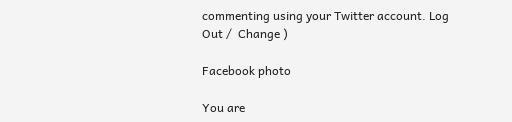commenting using your Twitter account. Log Out /  Change )

Facebook photo

You are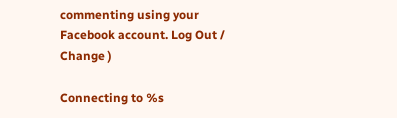commenting using your Facebook account. Log Out /  Change )

Connecting to %s